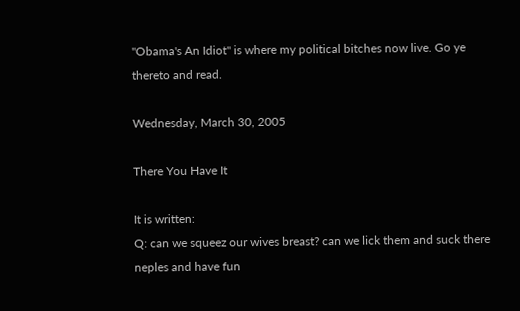"Obama's An Idiot" is where my political bitches now live. Go ye thereto and read.

Wednesday, March 30, 2005

There You Have It

It is written:
Q: can we squeez our wives breast? can we lick them and suck there neples and have fun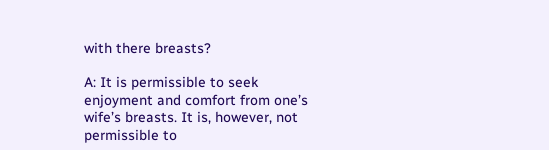with there breasts?

A: It is permissible to seek enjoyment and comfort from one’s wife’s breasts. It is, however, not permissible to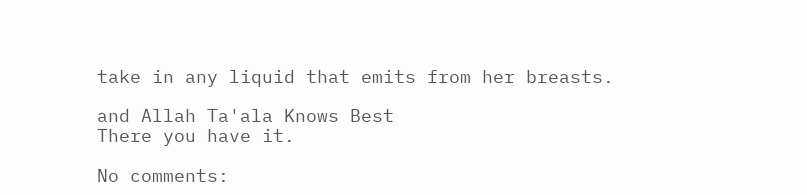take in any liquid that emits from her breasts.

and Allah Ta'ala Knows Best
There you have it.

No comments: